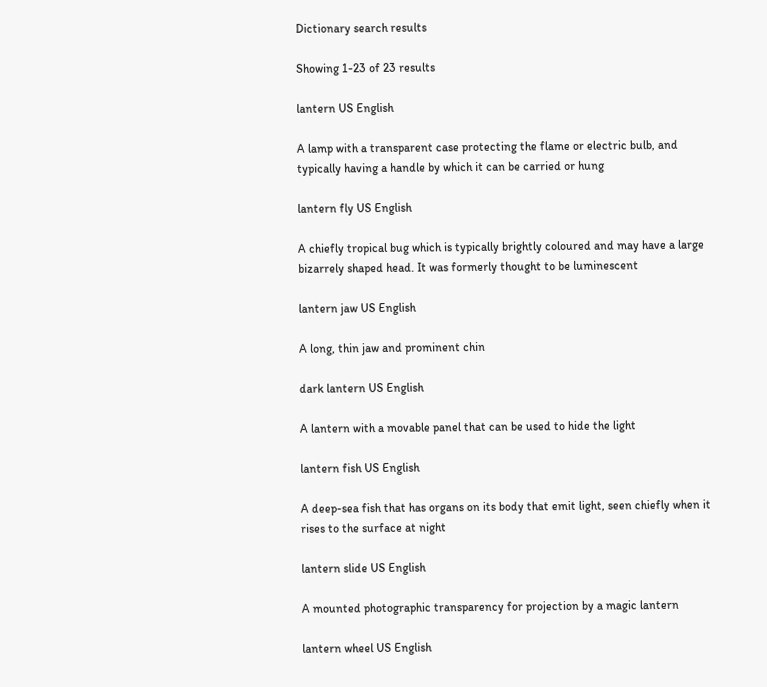Dictionary search results

Showing 1-23 of 23 results

lantern US English

A lamp with a transparent case protecting the flame or electric bulb, and typically having a handle by which it can be carried or hung

lantern fly US English

A chiefly tropical bug which is typically brightly coloured and may have a large bizarrely shaped head. It was formerly thought to be luminescent

lantern jaw US English

A long, thin jaw and prominent chin

dark lantern US English

A lantern with a movable panel that can be used to hide the light

lantern fish US English

A deep-sea fish that has organs on its body that emit light, seen chiefly when it rises to the surface at night

lantern slide US English

A mounted photographic transparency for projection by a magic lantern

lantern wheel US English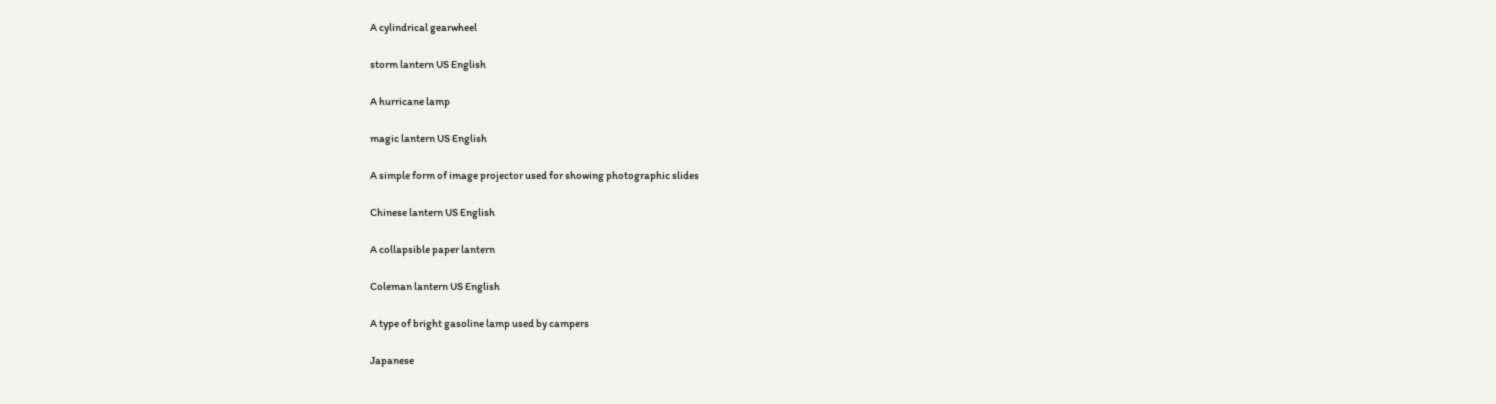A cylindrical gearwheel

storm lantern US English

A hurricane lamp

magic lantern US English

A simple form of image projector used for showing photographic slides

Chinese lantern US English

A collapsible paper lantern

Coleman lantern US English

A type of bright gasoline lamp used by campers

Japanese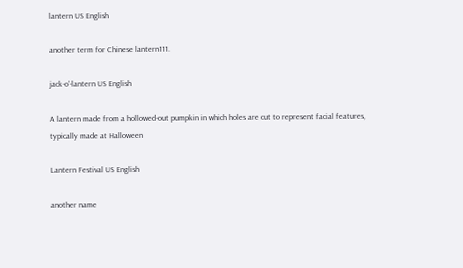lantern US English

another term for Chinese lantern111.

jack-o'-lantern US English

A lantern made from a hollowed-out pumpkin in which holes are cut to represent facial features, typically made at Halloween

Lantern Festival US English

another name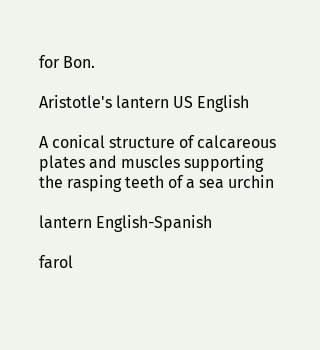for Bon.

Aristotle's lantern US English

A conical structure of calcareous plates and muscles supporting the rasping teeth of a sea urchin

lantern English-Spanish

farol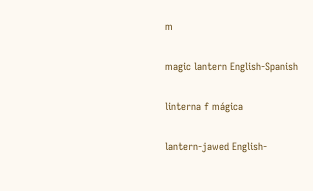m

magic lantern English-Spanish

linterna f mágica

lantern-jawed English-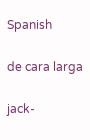Spanish

de cara larga

jack-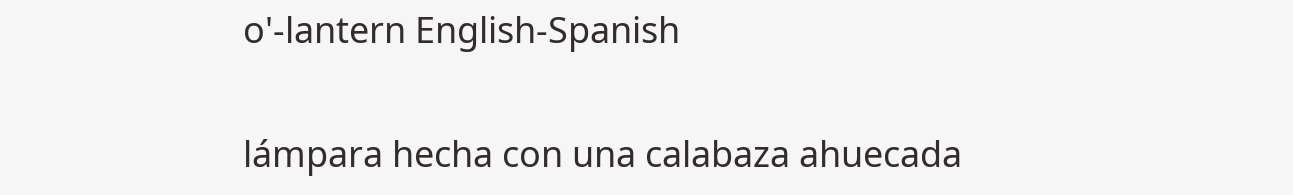o'-lantern English-Spanish

lámpara hecha con una calabaza ahuecada